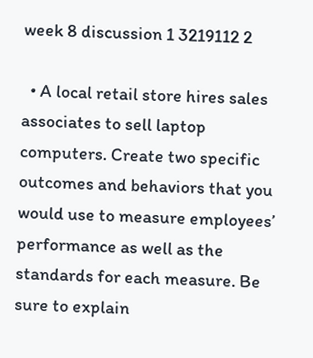week 8 discussion 1 3219112 2

  • A local retail store hires sales associates to sell laptop computers. Create two specific outcomes and behaviors that you would use to measure employees’ performance as well as the standards for each measure. Be sure to explain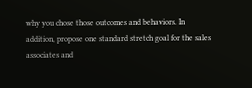why you chose those outcomes and behaviors. In addition, propose one standard stretch goal for the sales associates and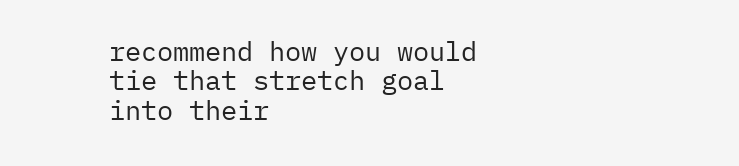recommend how you would tie that stretch goal into their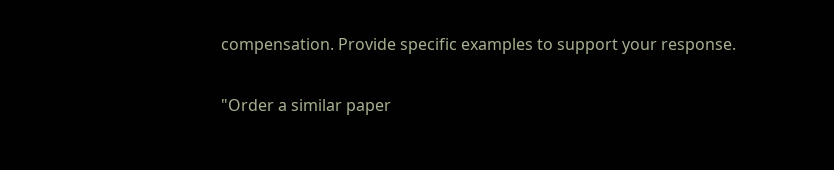compensation. Provide specific examples to support your response.

"Order a similar paper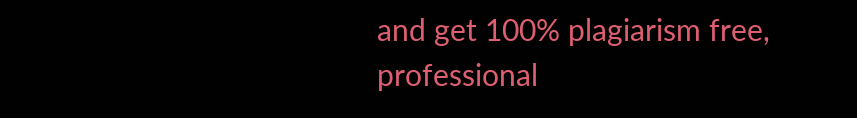and get 100% plagiarism free, professional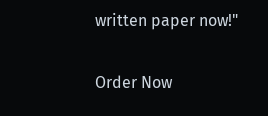written paper now!"

Order Now